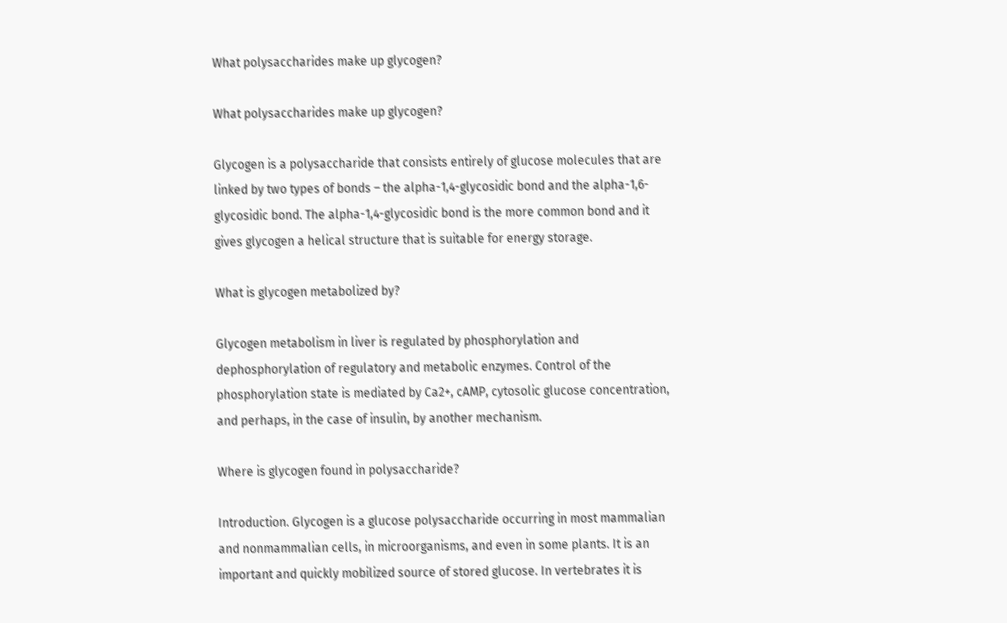What polysaccharides make up glycogen?

What polysaccharides make up glycogen?

Glycogen is a polysaccharide that consists entirely of glucose molecules that are linked by two types of bonds – the alpha-1,4-glycosidic bond and the alpha-1,6-glycosidic bond. The alpha-1,4-glycosidic bond is the more common bond and it gives glycogen a helical structure that is suitable for energy storage.

What is glycogen metabolized by?

Glycogen metabolism in liver is regulated by phosphorylation and dephosphorylation of regulatory and metabolic enzymes. Control of the phosphorylation state is mediated by Ca2+, cAMP, cytosolic glucose concentration, and perhaps, in the case of insulin, by another mechanism.

Where is glycogen found in polysaccharide?

Introduction. Glycogen is a glucose polysaccharide occurring in most mammalian and nonmammalian cells, in microorganisms, and even in some plants. It is an important and quickly mobilized source of stored glucose. In vertebrates it is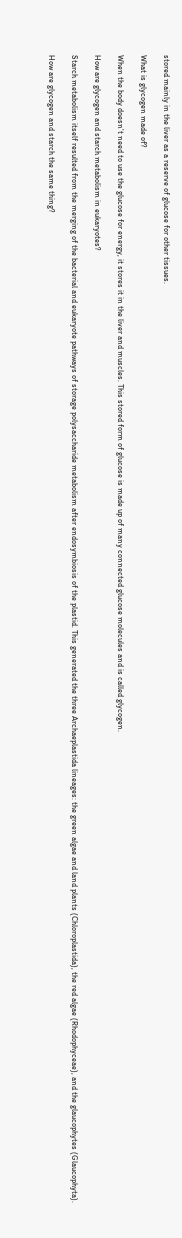stored mainly in the liver as a reserve of glucose for other tissues.

What is glycogen made of?

When the body doesn’t need to use the glucose for energy, it stores it in the liver and muscles. This stored form of glucose is made up of many connected glucose molecules and is called glycogen.

How are glycogen and starch metabolism in eukaryotes?

Starch metabolism itself resulted from the merging of the bacterial and eukaryote pathways of storage polysaccharide metabolism after endosymbiosis of the plastid. This generated the three Archaeplastida lineages: the green algae and land plants (Chloroplastida), the red algae (Rhodophyceae), and the glaucophytes (Glaucophyta).

How are glycogen and starch the same thing?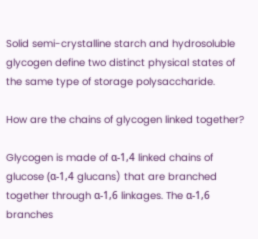Solid semi-crystalline starch and hydrosoluble glycogen define two distinct physical states of the same type of storage polysaccharide.

How are the chains of glycogen linked together?

Glycogen is made of α-1,4 linked chains of glucose (α-1,4 glucans) that are branched together through α-1,6 linkages. The α-1,6 branches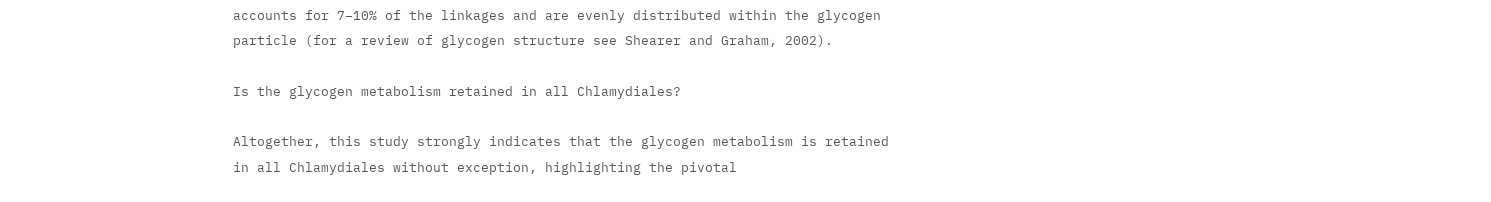accounts for 7–10% of the linkages and are evenly distributed within the glycogen particle (for a review of glycogen structure see Shearer and Graham, 2002).

Is the glycogen metabolism retained in all Chlamydiales?

Altogether, this study strongly indicates that the glycogen metabolism is retained in all Chlamydiales without exception, highlighting the pivotal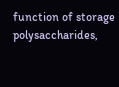function of storage polysaccharides,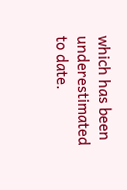which has been underestimated to date.